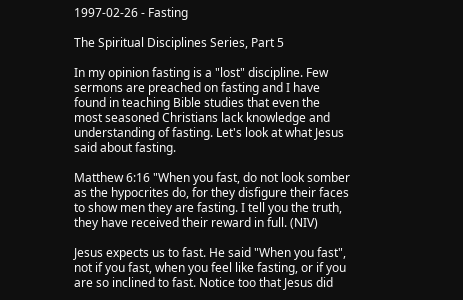1997-02-26 - Fasting

The Spiritual Disciplines Series, Part 5

In my opinion fasting is a "lost" discipline. Few sermons are preached on fasting and I have found in teaching Bible studies that even the most seasoned Christians lack knowledge and understanding of fasting. Let's look at what Jesus said about fasting.

Matthew 6:16 "When you fast, do not look somber as the hypocrites do, for they disfigure their faces to show men they are fasting. I tell you the truth, they have received their reward in full. (NIV)

Jesus expects us to fast. He said "When you fast", not if you fast, when you feel like fasting, or if you are so inclined to fast. Notice too that Jesus did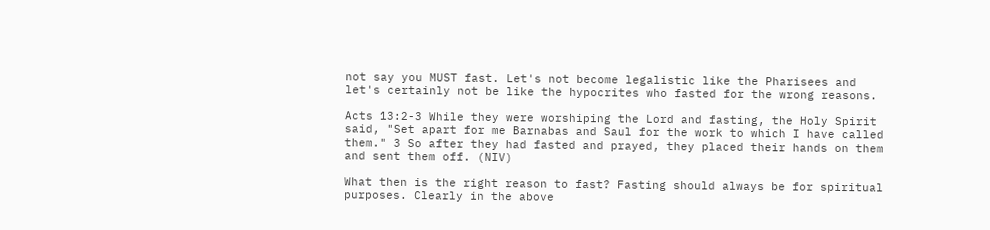not say you MUST fast. Let's not become legalistic like the Pharisees and let's certainly not be like the hypocrites who fasted for the wrong reasons.

Acts 13:2-3 While they were worshiping the Lord and fasting, the Holy Spirit said, "Set apart for me Barnabas and Saul for the work to which I have called them." 3 So after they had fasted and prayed, they placed their hands on them and sent them off. (NIV)

What then is the right reason to fast? Fasting should always be for spiritual purposes. Clearly in the above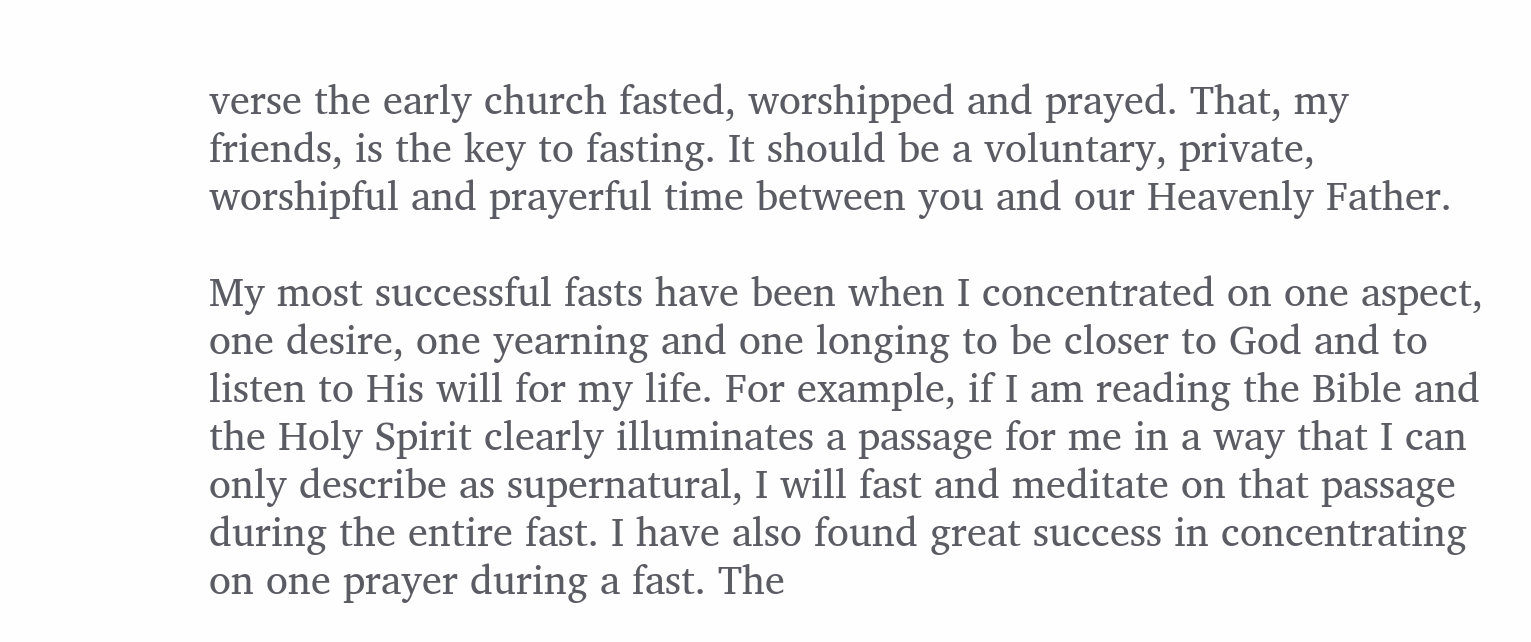verse the early church fasted, worshipped and prayed. That, my friends, is the key to fasting. It should be a voluntary, private, worshipful and prayerful time between you and our Heavenly Father.

My most successful fasts have been when I concentrated on one aspect, one desire, one yearning and one longing to be closer to God and to listen to His will for my life. For example, if I am reading the Bible and the Holy Spirit clearly illuminates a passage for me in a way that I can only describe as supernatural, I will fast and meditate on that passage during the entire fast. I have also found great success in concentrating on one prayer during a fast. The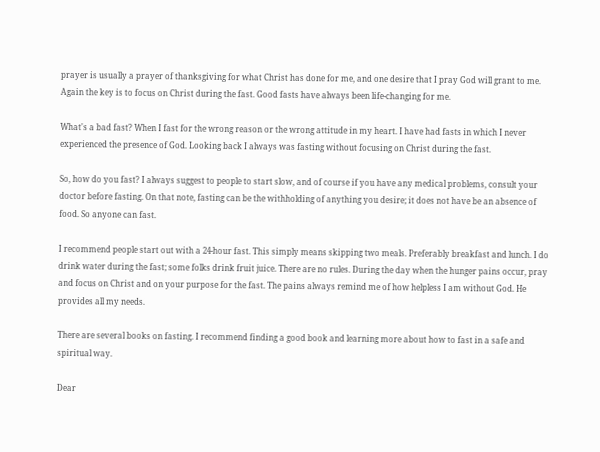prayer is usually a prayer of thanksgiving for what Christ has done for me, and one desire that I pray God will grant to me. Again the key is to focus on Christ during the fast. Good fasts have always been life-changing for me.

What's a bad fast? When I fast for the wrong reason or the wrong attitude in my heart. I have had fasts in which I never experienced the presence of God. Looking back I always was fasting without focusing on Christ during the fast.

So, how do you fast? I always suggest to people to start slow, and of course if you have any medical problems, consult your doctor before fasting. On that note, fasting can be the withholding of anything you desire; it does not have be an absence of food. So anyone can fast.

I recommend people start out with a 24-hour fast. This simply means skipping two meals. Preferably breakfast and lunch. I do drink water during the fast; some folks drink fruit juice. There are no rules. During the day when the hunger pains occur, pray and focus on Christ and on your purpose for the fast. The pains always remind me of how helpless I am without God. He provides all my needs.

There are several books on fasting. I recommend finding a good book and learning more about how to fast in a safe and spiritual way.

Dear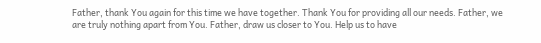Father, thank You again for this time we have together. Thank You for providing all our needs. Father, we are truly nothing apart from You. Father, draw us closer to You. Help us to have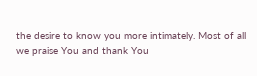the desire to know you more intimately. Most of all we praise You and thank You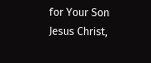for Your Son Jesus Christ,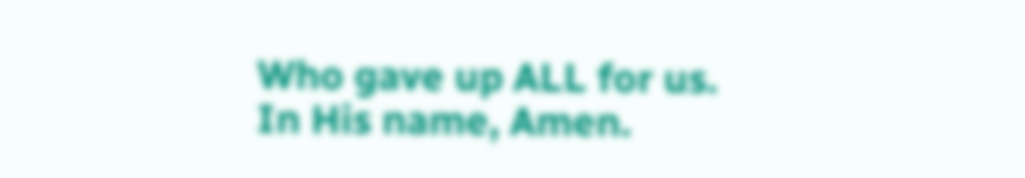Who gave up ALL for us. In His name, Amen.